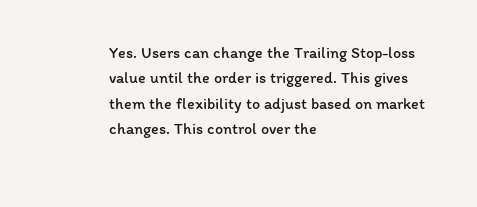Yes. Users can change the Trailing Stop-loss value until the order is triggered. This gives them the flexibility to adjust based on market changes. This control over the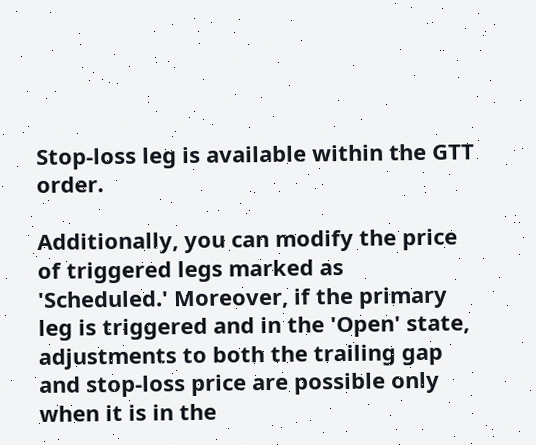Stop-loss leg is available within the GTT order.

Additionally, you can modify the price of triggered legs marked as 'Scheduled.' Moreover, if the primary leg is triggered and in the 'Open' state, adjustments to both the trailing gap and stop-loss price are possible only when it is in the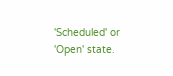'Scheduled' or 'Open' state.